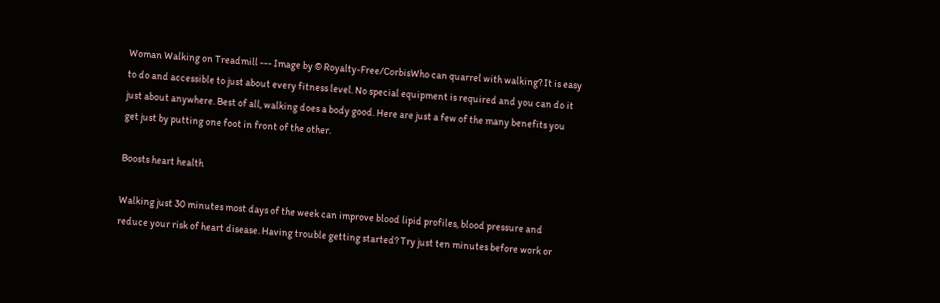Woman Walking on Treadmill --- Image by © Royalty-Free/CorbisWho can quarrel with walking? It is easy to do and accessible to just about every fitness level. No special equipment is required and you can do it just about anywhere. Best of all, walking does a body good. Here are just a few of the many benefits you get just by putting one foot in front of the other.

Boosts heart health

Walking just 30 minutes most days of the week can improve blood lipid profiles, blood pressure and reduce your risk of heart disease. Having trouble getting started? Try just ten minutes before work or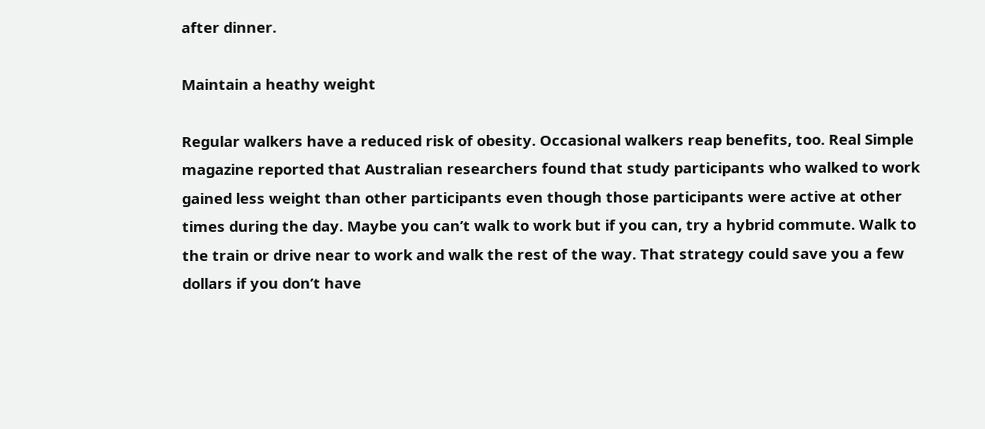after dinner.

Maintain a heathy weight

Regular walkers have a reduced risk of obesity. Occasional walkers reap benefits, too. Real Simple magazine reported that Australian researchers found that study participants who walked to work gained less weight than other participants even though those participants were active at other times during the day. Maybe you can’t walk to work but if you can, try a hybrid commute. Walk to the train or drive near to work and walk the rest of the way. That strategy could save you a few dollars if you don’t have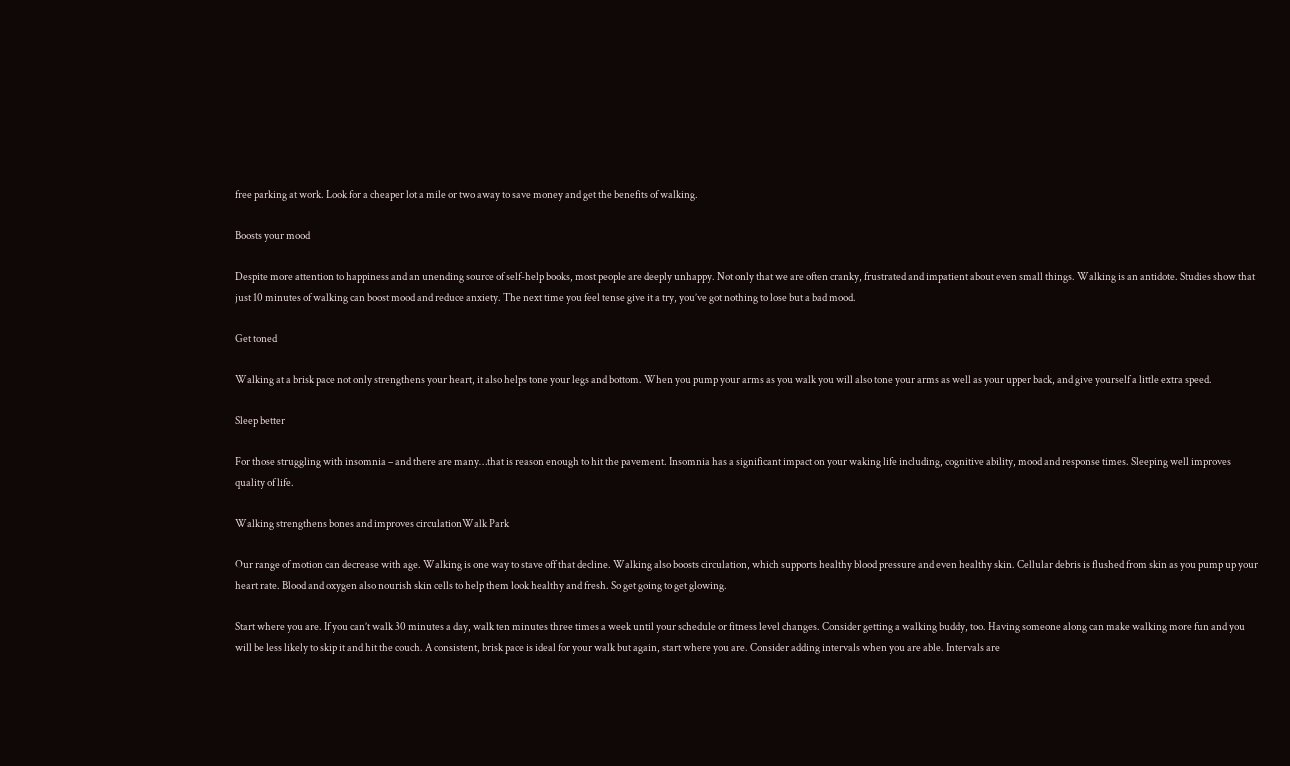free parking at work. Look for a cheaper lot a mile or two away to save money and get the benefits of walking.

Boosts your mood

Despite more attention to happiness and an unending source of self-help books, most people are deeply unhappy. Not only that we are often cranky, frustrated and impatient about even small things. Walking is an antidote. Studies show that just 10 minutes of walking can boost mood and reduce anxiety. The next time you feel tense give it a try, you’ve got nothing to lose but a bad mood.

Get toned

Walking at a brisk pace not only strengthens your heart, it also helps tone your legs and bottom. When you pump your arms as you walk you will also tone your arms as well as your upper back, and give yourself a little extra speed.

Sleep better

For those struggling with insomnia – and there are many…that is reason enough to hit the pavement. Insomnia has a significant impact on your waking life including, cognitive ability, mood and response times. Sleeping well improves quality of life.

Walking strengthens bones and improves circulationWalk Park

Our range of motion can decrease with age. Walking is one way to stave off that decline. Walking also boosts circulation, which supports healthy blood pressure and even healthy skin. Cellular debris is flushed from skin as you pump up your heart rate. Blood and oxygen also nourish skin cells to help them look healthy and fresh. So get going to get glowing.

Start where you are. If you can’t walk 30 minutes a day, walk ten minutes three times a week until your schedule or fitness level changes. Consider getting a walking buddy, too. Having someone along can make walking more fun and you will be less likely to skip it and hit the couch. A consistent, brisk pace is ideal for your walk but again, start where you are. Consider adding intervals when you are able. Intervals are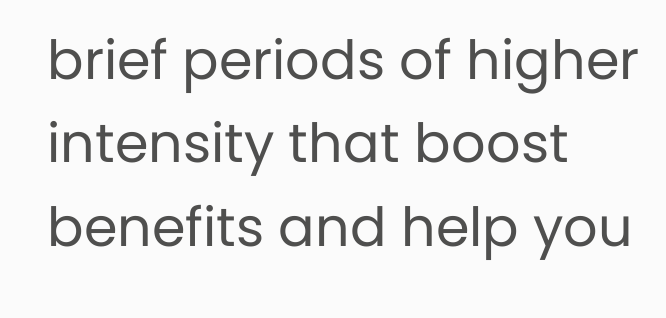brief periods of higher intensity that boost benefits and help you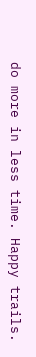do more in less time. Happy trails.